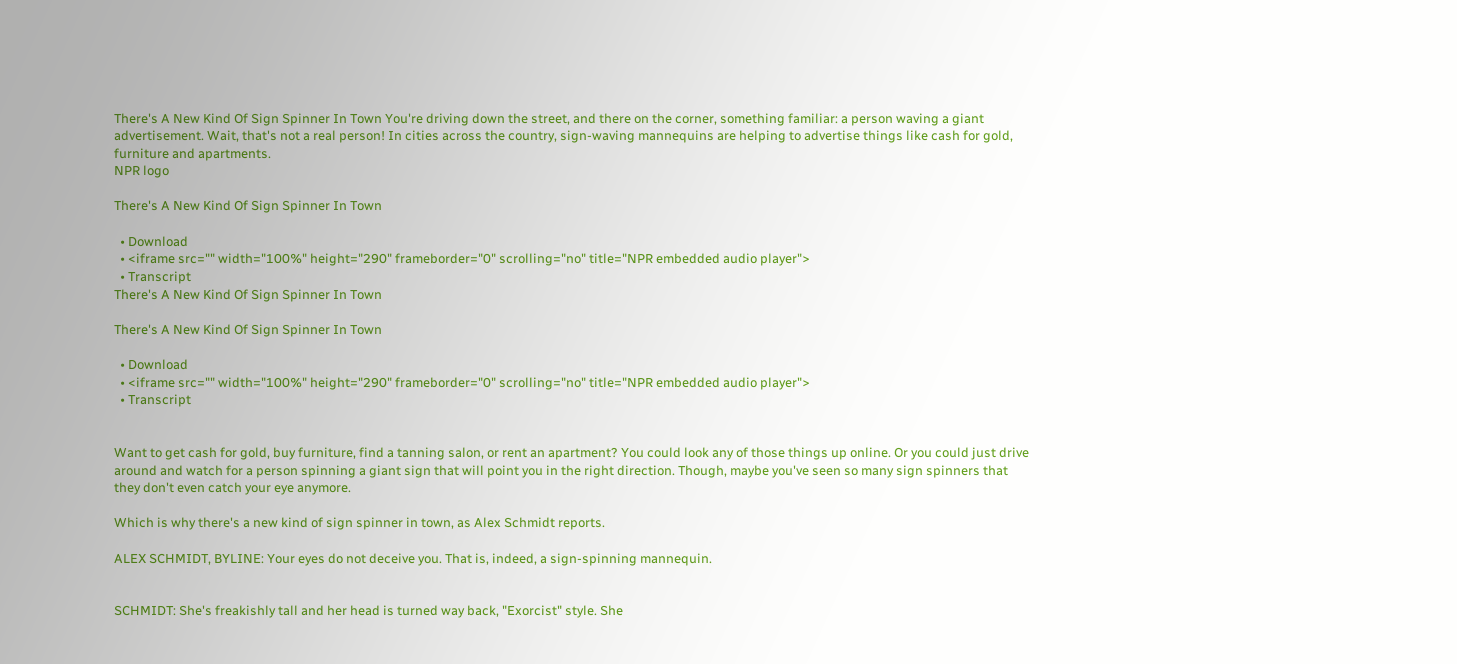There's A New Kind Of Sign Spinner In Town You're driving down the street, and there on the corner, something familiar: a person waving a giant advertisement. Wait, that's not a real person! In cities across the country, sign-waving mannequins are helping to advertise things like cash for gold, furniture and apartments.
NPR logo

There's A New Kind Of Sign Spinner In Town

  • Download
  • <iframe src="" width="100%" height="290" frameborder="0" scrolling="no" title="NPR embedded audio player">
  • Transcript
There's A New Kind Of Sign Spinner In Town

There's A New Kind Of Sign Spinner In Town

  • Download
  • <iframe src="" width="100%" height="290" frameborder="0" scrolling="no" title="NPR embedded audio player">
  • Transcript


Want to get cash for gold, buy furniture, find a tanning salon, or rent an apartment? You could look any of those things up online. Or you could just drive around and watch for a person spinning a giant sign that will point you in the right direction. Though, maybe you've seen so many sign spinners that they don't even catch your eye anymore.

Which is why there's a new kind of sign spinner in town, as Alex Schmidt reports.

ALEX SCHMIDT, BYLINE: Your eyes do not deceive you. That is, indeed, a sign-spinning mannequin.


SCHMIDT: She's freakishly tall and her head is turned way back, "Exorcist" style. She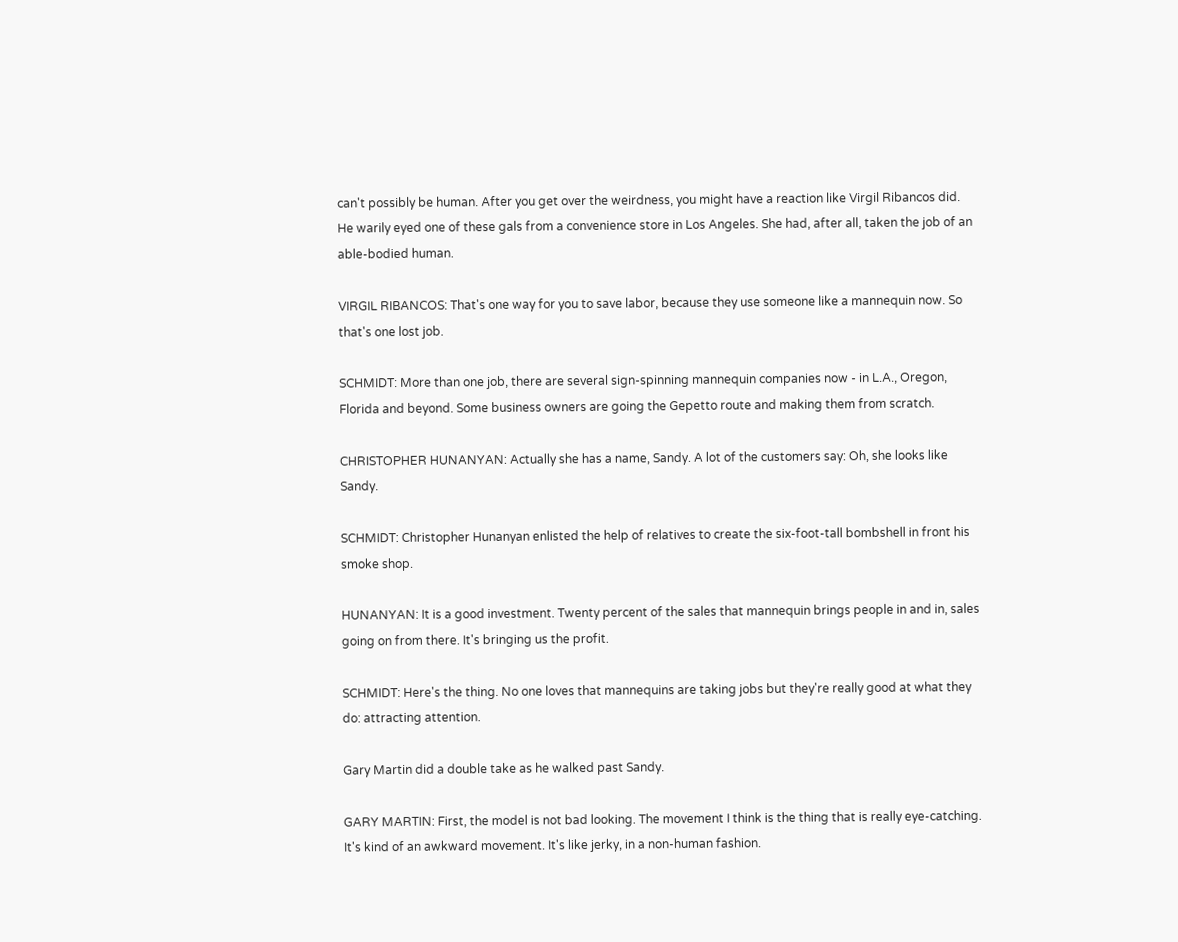can't possibly be human. After you get over the weirdness, you might have a reaction like Virgil Ribancos did. He warily eyed one of these gals from a convenience store in Los Angeles. She had, after all, taken the job of an able-bodied human.

VIRGIL RIBANCOS: That's one way for you to save labor, because they use someone like a mannequin now. So that's one lost job.

SCHMIDT: More than one job, there are several sign-spinning mannequin companies now - in L.A., Oregon, Florida and beyond. Some business owners are going the Gepetto route and making them from scratch.

CHRISTOPHER HUNANYAN: Actually she has a name, Sandy. A lot of the customers say: Oh, she looks like Sandy.

SCHMIDT: Christopher Hunanyan enlisted the help of relatives to create the six-foot-tall bombshell in front his smoke shop.

HUNANYAN: It is a good investment. Twenty percent of the sales that mannequin brings people in and in, sales going on from there. It's bringing us the profit.

SCHMIDT: Here's the thing. No one loves that mannequins are taking jobs but they're really good at what they do: attracting attention.

Gary Martin did a double take as he walked past Sandy.

GARY MARTIN: First, the model is not bad looking. The movement I think is the thing that is really eye-catching. It's kind of an awkward movement. It's like jerky, in a non-human fashion.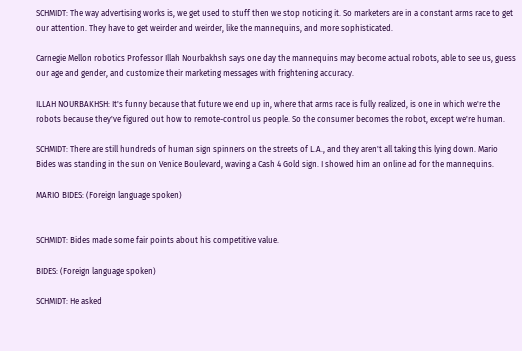SCHMIDT: The way advertising works is, we get used to stuff then we stop noticing it. So marketers are in a constant arms race to get our attention. They have to get weirder and weirder, like the mannequins, and more sophisticated.

Carnegie Mellon robotics Professor Illah Nourbakhsh says one day the mannequins may become actual robots, able to see us, guess our age and gender, and customize their marketing messages with frightening accuracy.

ILLAH NOURBAKHSH: It's funny because that future we end up in, where that arms race is fully realized, is one in which we're the robots because they've figured out how to remote-control us people. So the consumer becomes the robot, except we're human.

SCHMIDT: There are still hundreds of human sign spinners on the streets of L.A., and they aren't all taking this lying down. Mario Bides was standing in the sun on Venice Boulevard, waving a Cash 4 Gold sign. I showed him an online ad for the mannequins.

MARIO BIDES: (Foreign language spoken)


SCHMIDT: Bides made some fair points about his competitive value.

BIDES: (Foreign language spoken)

SCHMIDT: He asked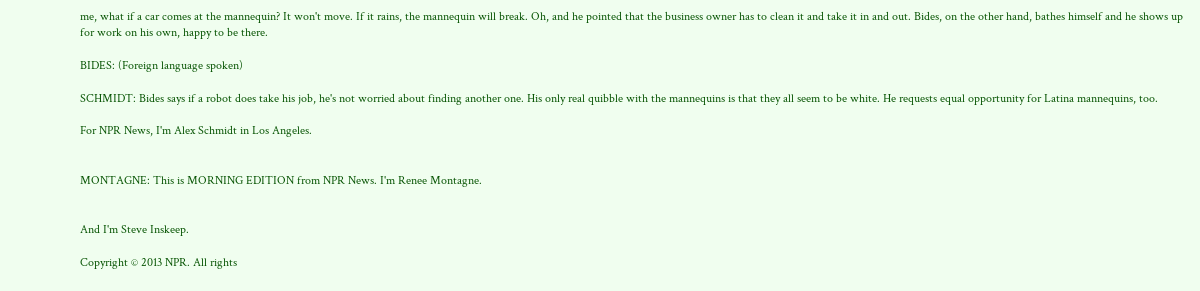me, what if a car comes at the mannequin? It won't move. If it rains, the mannequin will break. Oh, and he pointed that the business owner has to clean it and take it in and out. Bides, on the other hand, bathes himself and he shows up for work on his own, happy to be there.

BIDES: (Foreign language spoken)

SCHMIDT: Bides says if a robot does take his job, he's not worried about finding another one. His only real quibble with the mannequins is that they all seem to be white. He requests equal opportunity for Latina mannequins, too.

For NPR News, I'm Alex Schmidt in Los Angeles.


MONTAGNE: This is MORNING EDITION from NPR News. I'm Renee Montagne.


And I'm Steve Inskeep.

Copyright © 2013 NPR. All rights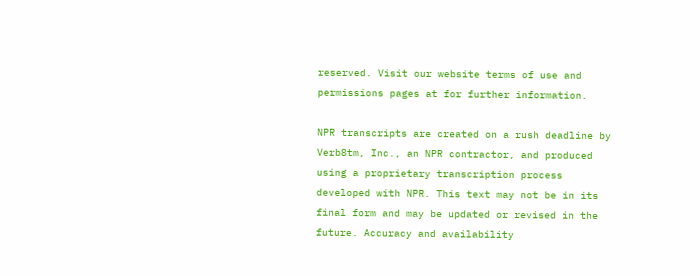reserved. Visit our website terms of use and permissions pages at for further information.

NPR transcripts are created on a rush deadline by Verb8tm, Inc., an NPR contractor, and produced using a proprietary transcription process developed with NPR. This text may not be in its final form and may be updated or revised in the future. Accuracy and availability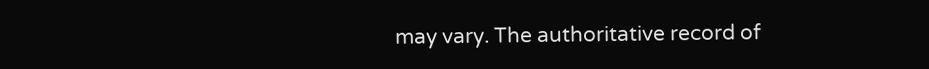may vary. The authoritative record of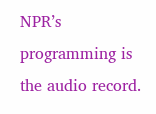NPR’s programming is the audio record.